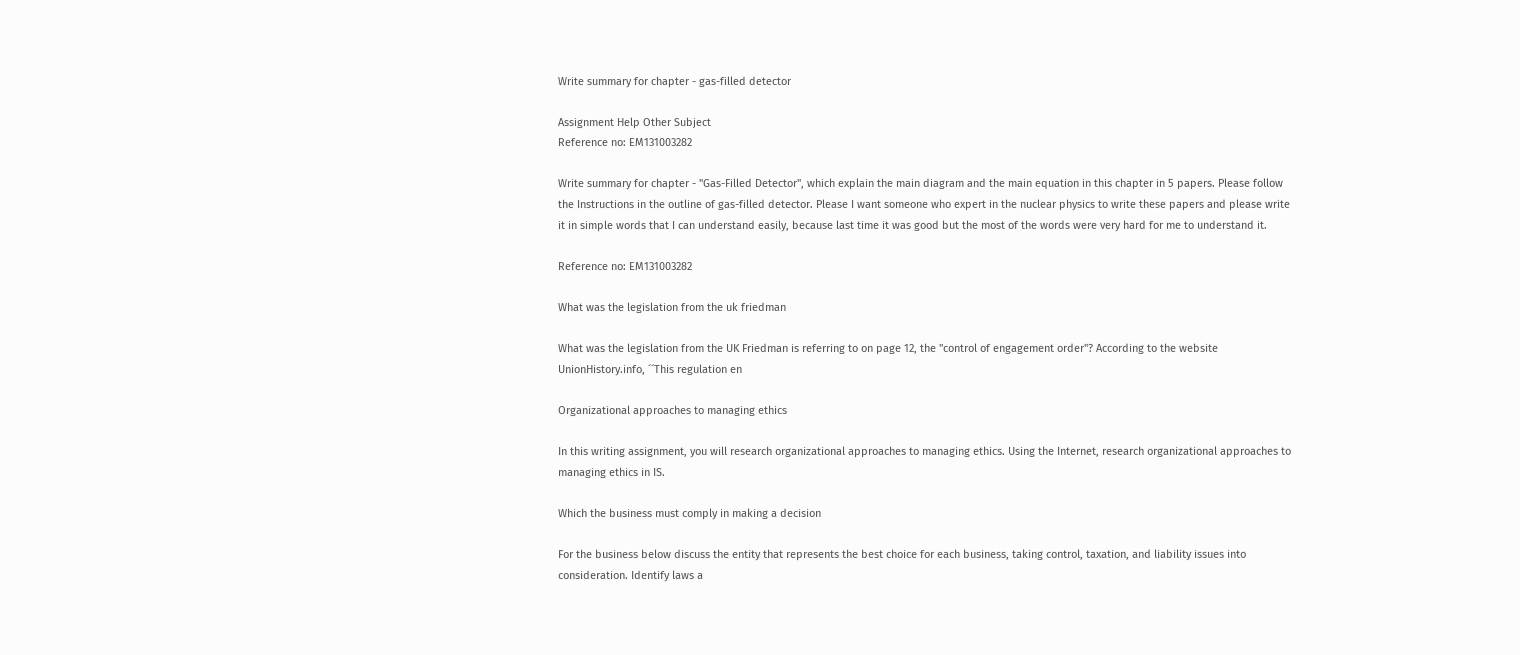Write summary for chapter - gas-filled detector

Assignment Help Other Subject
Reference no: EM131003282

Write summary for chapter - "Gas-Filled Detector", which explain the main diagram and the main equation in this chapter in 5 papers. Please follow the Instructions in the outline of gas-filled detector. Please I want someone who expert in the nuclear physics to write these papers and please write it in simple words that I can understand easily, because last time it was good but the most of the words were very hard for me to understand it.

Reference no: EM131003282

What was the legislation from the uk friedman

What was the legislation from the UK Friedman is referring to on page 12, the "control of engagement order"? According to the website UnionHistory.info, ´´This regulation en

Organizational approaches to managing ethics

In this writing assignment, you will research organizational approaches to managing ethics. Using the Internet, research organizational approaches to managing ethics in IS.

Which the business must comply in making a decision

For the business below discuss the entity that represents the best choice for each business, taking control, taxation, and liability issues into consideration. Identify laws a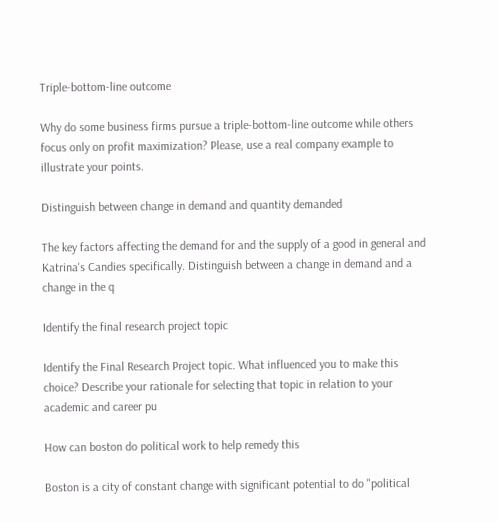Triple-bottom-line outcome

Why do some business firms pursue a triple-bottom-line outcome while others focus only on profit maximization? Please, use a real company example to illustrate your points.

Distinguish between change in demand and quantity demanded

The key factors affecting the demand for and the supply of a good in general and Katrina's Candies specifically. Distinguish between a change in demand and a change in the q

Identify the final research project topic

Identify the Final Research Project topic. What influenced you to make this choice? Describe your rationale for selecting that topic in relation to your academic and career pu

How can boston do political work to help remedy this

Boston is a city of constant change with significant potential to do "political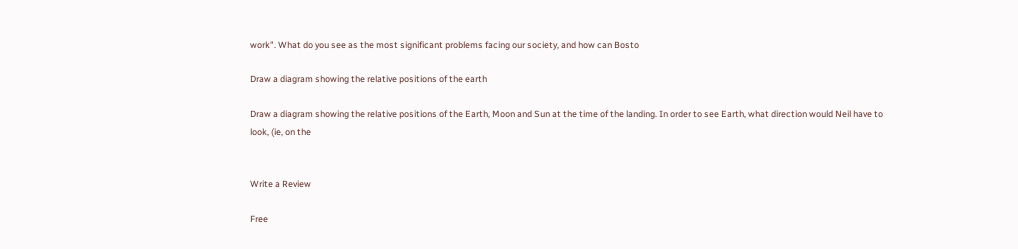work". What do you see as the most significant problems facing our society, and how can Bosto

Draw a diagram showing the relative positions of the earth

Draw a diagram showing the relative positions of the Earth, Moon and Sun at the time of the landing. In order to see Earth, what direction would Neil have to look, (ie, on the


Write a Review

Free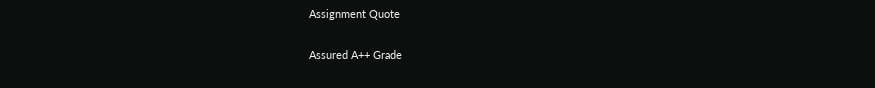Assignment Quote

Assured A++ Grade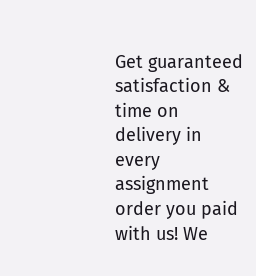Get guaranteed satisfaction & time on delivery in every assignment order you paid with us! We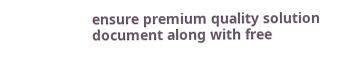ensure premium quality solution document along with free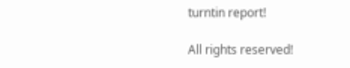turntin report!

All rights reserved!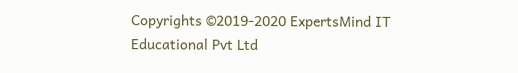Copyrights ©2019-2020 ExpertsMind IT Educational Pvt Ltd